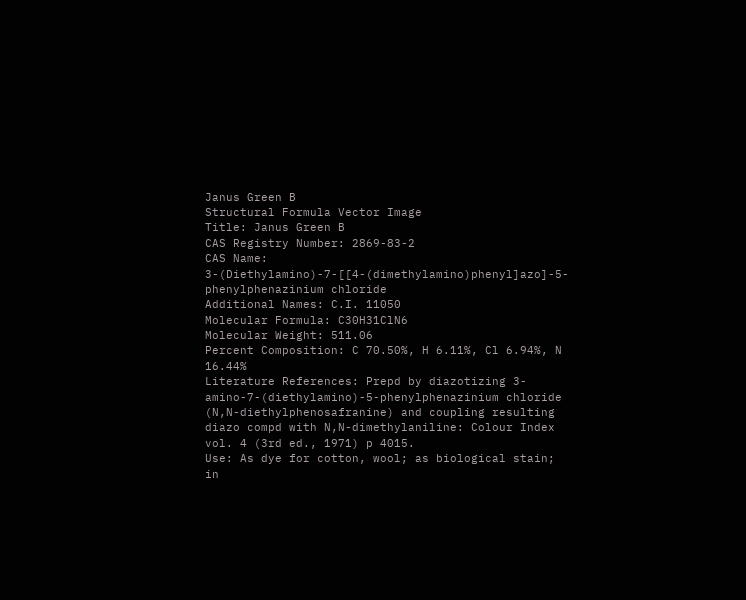Janus Green B
Structural Formula Vector Image
Title: Janus Green B
CAS Registry Number: 2869-83-2
CAS Name: 3-(Diethylamino)-7-[[4-(dimethylamino)phenyl]azo]-5-phenylphenazinium chloride
Additional Names: C.I. 11050
Molecular Formula: C30H31ClN6
Molecular Weight: 511.06
Percent Composition: C 70.50%, H 6.11%, Cl 6.94%, N 16.44%
Literature References: Prepd by diazotizing 3-amino-7-(diethylamino)-5-phenylphenazinium chloride (N,N-diethylphenosafranine) and coupling resulting diazo compd with N,N-dimethylaniline: Colour Index vol. 4 (3rd ed., 1971) p 4015.
Use: As dye for cotton, wool; as biological stain; in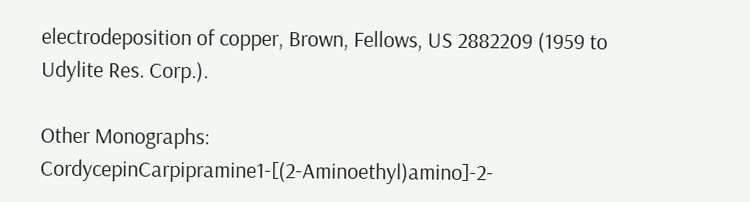electrodeposition of copper, Brown, Fellows, US 2882209 (1959 to Udylite Res. Corp.).

Other Monographs:
CordycepinCarpipramine1-[(2-Aminoethyl)amino]-2-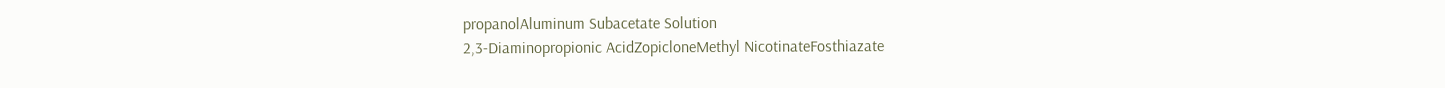propanolAluminum Subacetate Solution
2,3-Diaminopropionic AcidZopicloneMethyl NicotinateFosthiazate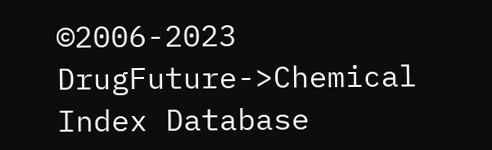©2006-2023 DrugFuture->Chemical Index Database